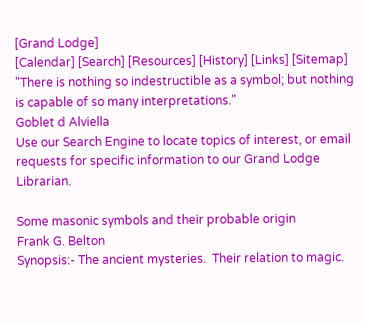[Grand Lodge]
[Calendar] [Search] [Resources] [History] [Links] [Sitemap]
"There is nothing so indestructible as a symbol; but nothing is capable of so many interpretations."
Goblet d Alviella
Use our Search Engine to locate topics of interest, or email requests for specific information to our Grand Lodge Librarian.

Some masonic symbols and their probable origin
Frank G. Belton
Synopsis:- The ancient mysteries.  Their relation to magic.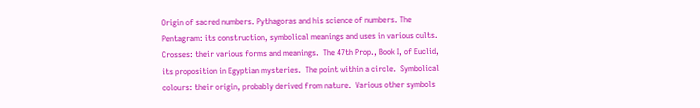Origin of sacred numbers. Pythagoras and his science of numbers. The Pentagram: its construction, symbolical meanings and uses in various cults.  Crosses: their various forms and meanings.  The 47th Prop., Book I, of Euclid, its proposition in Egyptian mysteries.  The point within a circle.  Symbolical colours: their origin, probably derived from nature.  Various other symbols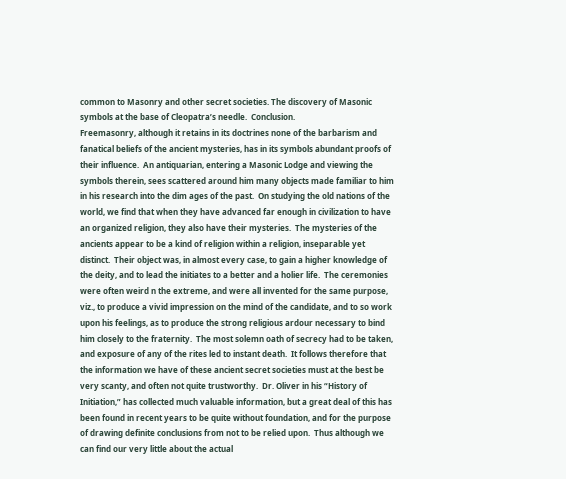common to Masonry and other secret societies. The discovery of Masonic symbols at the base of Cleopatra’s needle.  Conclusion.
Freemasonry, although it retains in its doctrines none of the barbarism and fanatical beliefs of the ancient mysteries, has in its symbols abundant proofs of their influence.  An antiquarian, entering a Masonic Lodge and viewing the symbols therein, sees scattered around him many objects made familiar to him in his research into the dim ages of the past.  On studying the old nations of the world, we find that when they have advanced far enough in civilization to have an organized religion, they also have their mysteries.  The mysteries of the ancients appear to be a kind of religion within a religion, inseparable yet distinct.  Their object was, in almost every case, to gain a higher knowledge of the deity, and to lead the initiates to a better and a holier life.  The ceremonies were often weird n the extreme, and were all invented for the same purpose, viz., to produce a vivid impression on the mind of the candidate, and to so work upon his feelings, as to produce the strong religious ardour necessary to bind him closely to the fraternity.  The most solemn oath of secrecy had to be taken, and exposure of any of the rites led to instant death.  It follows therefore that the information we have of these ancient secret societies must at the best be very scanty, and often not quite trustworthy.  Dr. Oliver in his “History of Initiation,” has collected much valuable information, but a great deal of this has been found in recent years to be quite without foundation, and for the purpose of drawing definite conclusions from not to be relied upon.  Thus although we can find our very little about the actual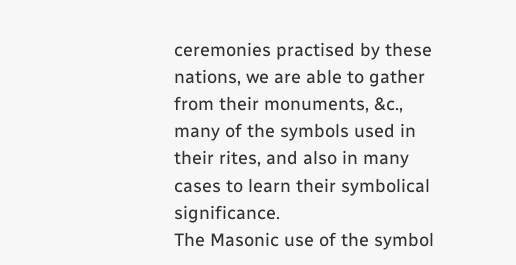ceremonies practised by these nations, we are able to gather from their monuments, &c., many of the symbols used in their rites, and also in many cases to learn their symbolical significance.
The Masonic use of the symbol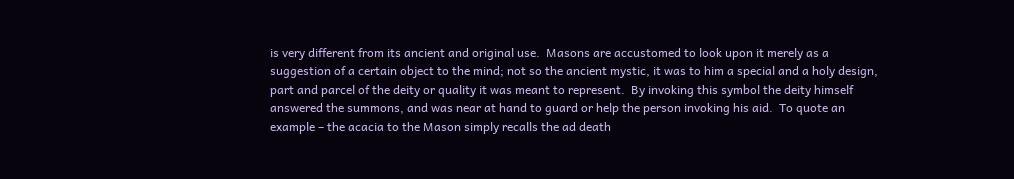is very different from its ancient and original use.  Masons are accustomed to look upon it merely as a suggestion of a certain object to the mind; not so the ancient mystic, it was to him a special and a holy design, part and parcel of the deity or quality it was meant to represent.  By invoking this symbol the deity himself answered the summons, and was near at hand to guard or help the person invoking his aid.  To quote an example – the acacia to the Mason simply recalls the ad death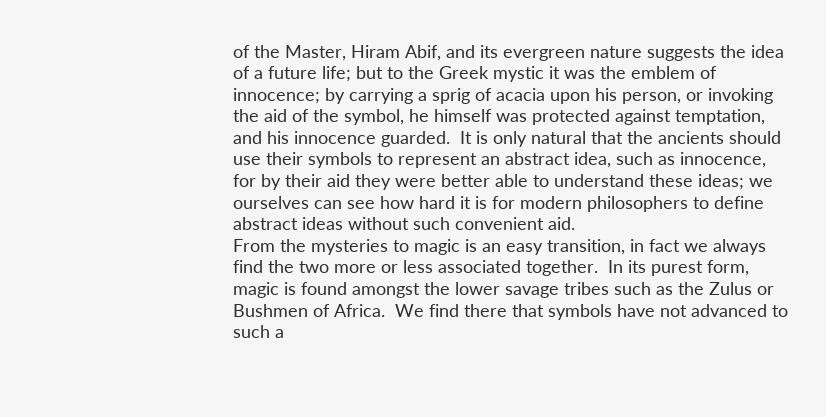of the Master, Hiram Abif, and its evergreen nature suggests the idea of a future life; but to the Greek mystic it was the emblem of innocence; by carrying a sprig of acacia upon his person, or invoking the aid of the symbol, he himself was protected against temptation, and his innocence guarded.  It is only natural that the ancients should use their symbols to represent an abstract idea, such as innocence, for by their aid they were better able to understand these ideas; we ourselves can see how hard it is for modern philosophers to define abstract ideas without such convenient aid.
From the mysteries to magic is an easy transition, in fact we always find the two more or less associated together.  In its purest form, magic is found amongst the lower savage tribes such as the Zulus or Bushmen of Africa.  We find there that symbols have not advanced to such a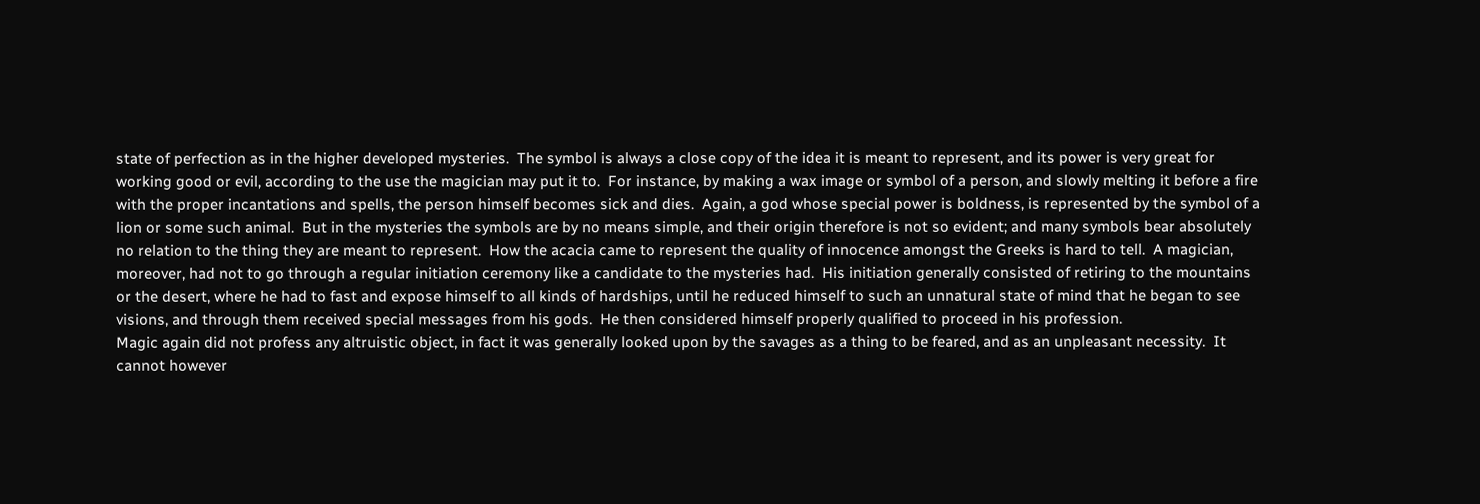state of perfection as in the higher developed mysteries.  The symbol is always a close copy of the idea it is meant to represent, and its power is very great for working good or evil, according to the use the magician may put it to.  For instance, by making a wax image or symbol of a person, and slowly melting it before a fire with the proper incantations and spells, the person himself becomes sick and dies.  Again, a god whose special power is boldness, is represented by the symbol of a lion or some such animal.  But in the mysteries the symbols are by no means simple, and their origin therefore is not so evident; and many symbols bear absolutely no relation to the thing they are meant to represent.  How the acacia came to represent the quality of innocence amongst the Greeks is hard to tell.  A magician, moreover, had not to go through a regular initiation ceremony like a candidate to the mysteries had.  His initiation generally consisted of retiring to the mountains or the desert, where he had to fast and expose himself to all kinds of hardships, until he reduced himself to such an unnatural state of mind that he began to see visions, and through them received special messages from his gods.  He then considered himself properly qualified to proceed in his profession.
Magic again did not profess any altruistic object, in fact it was generally looked upon by the savages as a thing to be feared, and as an unpleasant necessity.  It cannot however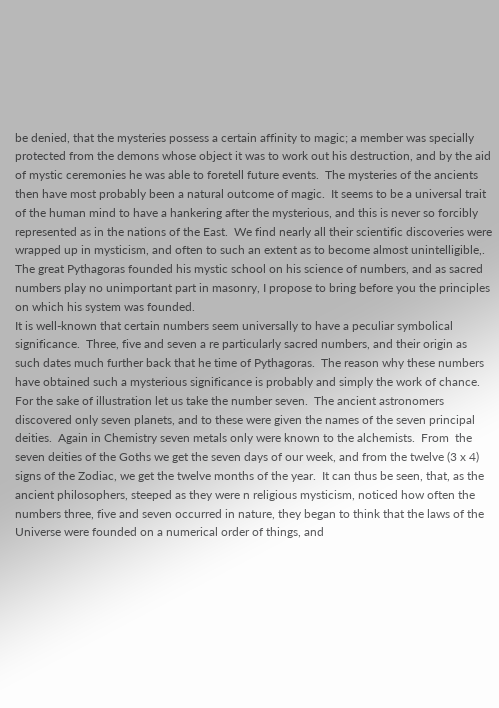be denied, that the mysteries possess a certain affinity to magic; a member was specially protected from the demons whose object it was to work out his destruction, and by the aid of mystic ceremonies he was able to foretell future events.  The mysteries of the ancients then have most probably been a natural outcome of magic.  It seems to be a universal trait of the human mind to have a hankering after the mysterious, and this is never so forcibly represented as in the nations of the East.  We find nearly all their scientific discoveries were wrapped up in mysticism, and often to such an extent as to become almost unintelligible,.  The great Pythagoras founded his mystic school on his science of numbers, and as sacred numbers play no unimportant part in masonry, I propose to bring before you the principles on which his system was founded.
It is well-known that certain numbers seem universally to have a peculiar symbolical significance.  Three, five and seven a re particularly sacred numbers, and their origin as such dates much further back that he time of Pythagoras.  The reason why these numbers have obtained such a mysterious significance is probably and simply the work of chance. For the sake of illustration let us take the number seven.  The ancient astronomers discovered only seven planets, and to these were given the names of the seven principal deities.  Again in Chemistry seven metals only were known to the alchemists.  From  the seven deities of the Goths we get the seven days of our week, and from the twelve (3 x 4) signs of the Zodiac, we get the twelve months of the year.  It can thus be seen, that, as the ancient philosophers, steeped as they were n religious mysticism, noticed how often the numbers three, five and seven occurred in nature, they began to think that the laws of the Universe were founded on a numerical order of things, and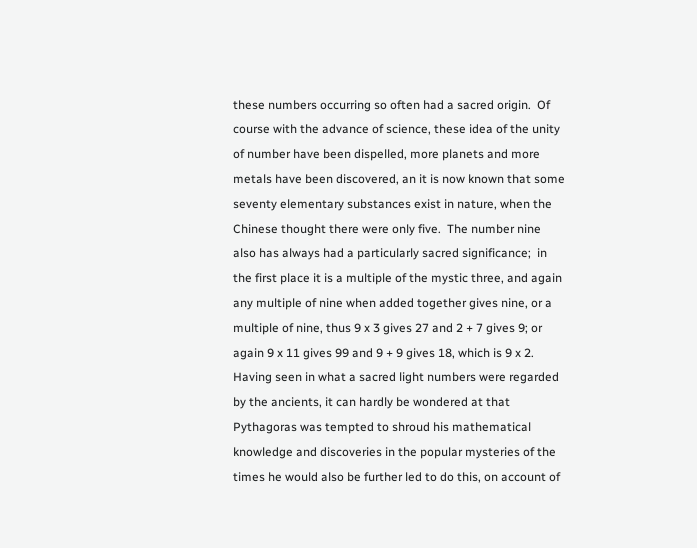these numbers occurring so often had a sacred origin.  Of course with the advance of science, these idea of the unity of number have been dispelled, more planets and more metals have been discovered, an it is now known that some seventy elementary substances exist in nature, when the Chinese thought there were only five.  The number nine also has always had a particularly sacred significance;  in the first place it is a multiple of the mystic three, and again any multiple of nine when added together gives nine, or a multiple of nine, thus 9 x 3 gives 27 and 2 + 7 gives 9; or again 9 x 11 gives 99 and 9 + 9 gives 18, which is 9 x 2.
Having seen in what a sacred light numbers were regarded by the ancients, it can hardly be wondered at that Pythagoras was tempted to shroud his mathematical knowledge and discoveries in the popular mysteries of the times he would also be further led to do this, on account of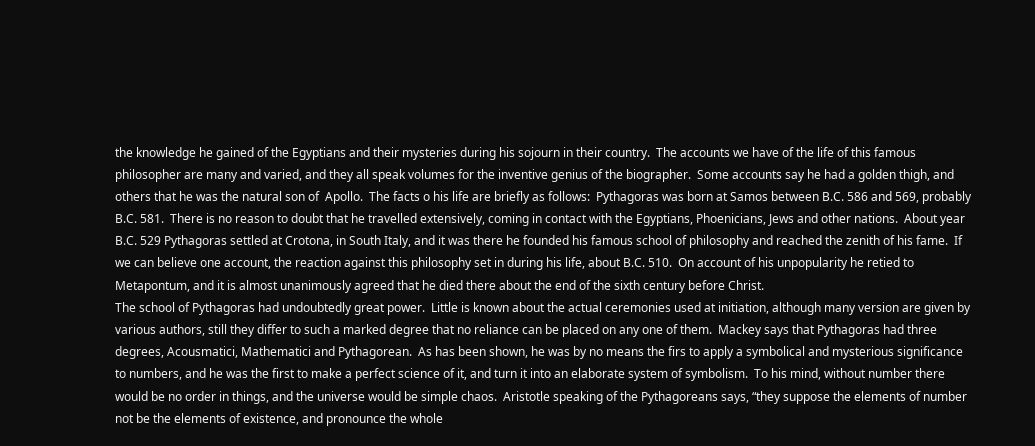the knowledge he gained of the Egyptians and their mysteries during his sojourn in their country.  The accounts we have of the life of this famous philosopher are many and varied, and they all speak volumes for the inventive genius of the biographer.  Some accounts say he had a golden thigh, and others that he was the natural son of  Apollo.  The facts o his life are briefly as follows:  Pythagoras was born at Samos between B.C. 586 and 569, probably B.C. 581.  There is no reason to doubt that he travelled extensively, coming in contact with the Egyptians, Phoenicians, Jews and other nations.  About year B.C. 529 Pythagoras settled at Crotona, in South Italy, and it was there he founded his famous school of philosophy and reached the zenith of his fame.  If we can believe one account, the reaction against this philosophy set in during his life, about B.C. 510.  On account of his unpopularity he retied to Metapontum, and it is almost unanimously agreed that he died there about the end of the sixth century before Christ.
The school of Pythagoras had undoubtedly great power.  Little is known about the actual ceremonies used at initiation, although many version are given by various authors, still they differ to such a marked degree that no reliance can be placed on any one of them.  Mackey says that Pythagoras had three degrees, Acousmatici, Mathematici and Pythagorean.  As has been shown, he was by no means the firs to apply a symbolical and mysterious significance to numbers, and he was the first to make a perfect science of it, and turn it into an elaborate system of symbolism.  To his mind, without number there would be no order in things, and the universe would be simple chaos.  Aristotle speaking of the Pythagoreans says, “they suppose the elements of number not be the elements of existence, and pronounce the whole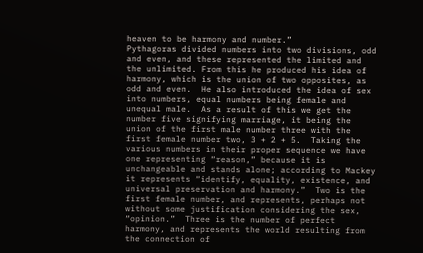heaven to be harmony and number.”
Pythagoras divided numbers into two divisions, odd and even, and these represented the limited and the unlimited. From this he produced his idea of harmony, which is the union of two opposites, as odd and even.  He also introduced the idea of sex into numbers, equal numbers being female and unequal male.  As a result of this we get the number five signifying marriage, it being the union of the first male number three with the first female number two, 3 + 2 + 5.  Taking the various numbers in their proper sequence we have one representing “reason,” because it is unchangeable and stands alone; according to Mackey it represents “identify, equality, existence, and universal preservation and harmony.”  Two is the first female number, and represents, perhaps not without some justification considering the sex, “opinion.”  Three is the number of perfect harmony, and represents the world resulting from the connection of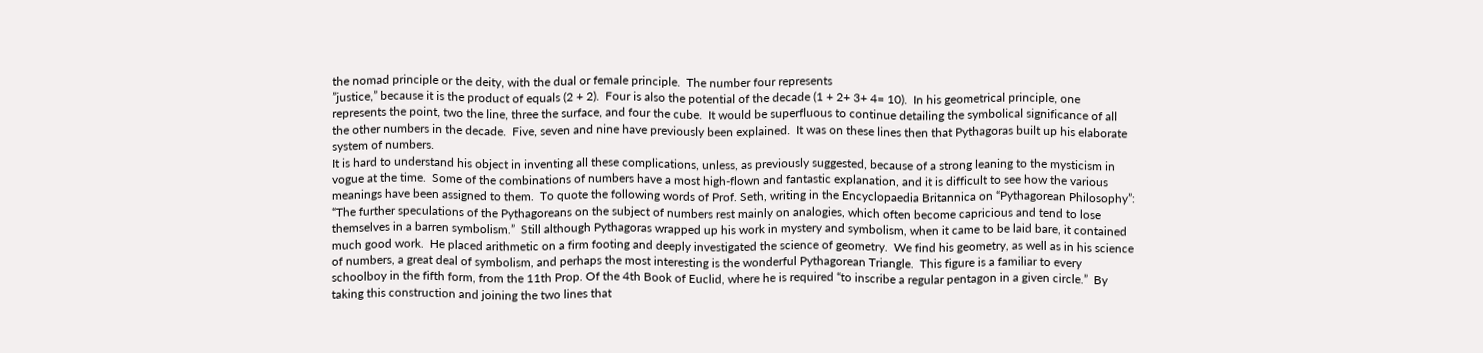the nomad principle or the deity, with the dual or female principle.  The number four represents
”justice,” because it is the product of equals (2 + 2).  Four is also the potential of the decade (1 + 2+ 3+ 4= 10).  In his geometrical principle, one represents the point, two the line, three the surface, and four the cube.  It would be superfluous to continue detailing the symbolical significance of all the other numbers in the decade.  Five, seven and nine have previously been explained.  It was on these lines then that Pythagoras built up his elaborate system of numbers.
It is hard to understand his object in inventing all these complications, unless, as previously suggested, because of a strong leaning to the mysticism in vogue at the time.  Some of the combinations of numbers have a most high-flown and fantastic explanation, and it is difficult to see how the various meanings have been assigned to them.  To quote the following words of Prof. Seth, writing in the Encyclopaedia Britannica on “Pythagorean Philosophy”: “The further speculations of the Pythagoreans on the subject of numbers rest mainly on analogies, which often become capricious and tend to lose themselves in a barren symbolism.”  Still although Pythagoras wrapped up his work in mystery and symbolism, when it came to be laid bare, it contained much good work.  He placed arithmetic on a firm footing and deeply investigated the science of geometry.  We find his geometry, as well as in his science of numbers, a great deal of symbolism, and perhaps the most interesting is the wonderful Pythagorean Triangle.  This figure is a familiar to every schoolboy in the fifth form, from the 11th Prop. Of the 4th Book of Euclid, where he is required “to inscribe a regular pentagon in a given circle.”  By taking this construction and joining the two lines that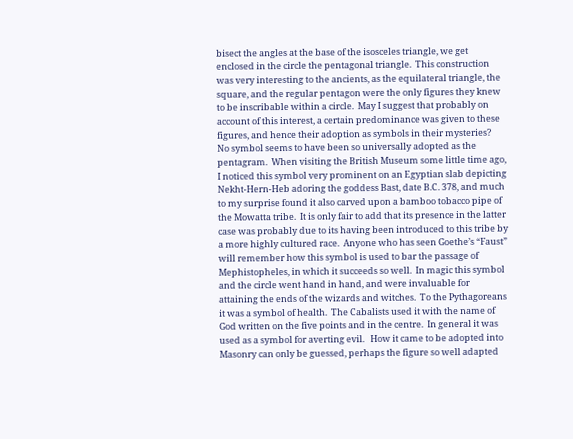bisect the angles at the base of the isosceles triangle, we get enclosed in the circle the pentagonal triangle.  This construction was very interesting to the ancients, as the equilateral triangle, the square, and the regular pentagon were the only figures they knew to be inscribable within a circle.  May I suggest that probably on account of this interest, a certain predominance was given to these figures, and hence their adoption as symbols in their mysteries?
No symbol seems to have been so universally adopted as the pentagram.  When visiting the British Museum some little time ago, I noticed this symbol very prominent on an Egyptian slab depicting Nekht-Hern-Heb adoring the goddess Bast, date B.C. 378, and much to my surprise found it also carved upon a bamboo tobacco pipe of the Mowatta tribe.  It is only fair to add that its presence in the latter case was probably due to its having been introduced to this tribe by a more highly cultured race.  Anyone who has seen Goethe’s “Faust” will remember how this symbol is used to bar the passage of Mephistopheles, in which it succeeds so well.  In magic this symbol and the circle went hand in hand, and were invaluable for attaining the ends of the wizards and witches.  To the Pythagoreans it was a symbol of health.  The Cabalists used it with the name of God written on the five points and in the centre.  In general it was used as a symbol for averting evil.   How it came to be adopted into Masonry can only be guessed, perhaps the figure so well adapted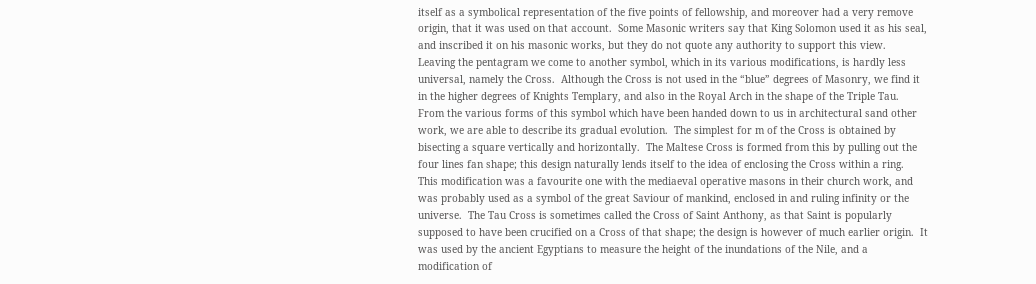itself as a symbolical representation of the five points of fellowship, and moreover had a very remove origin, that it was used on that account.  Some Masonic writers say that King Solomon used it as his seal, and inscribed it on his masonic works, but they do not quote any authority to support this view.
Leaving the pentagram we come to another symbol, which in its various modifications, is hardly less universal, namely the Cross.  Although the Cross is not used in the “blue” degrees of Masonry, we find it in the higher degrees of Knights Templary, and also in the Royal Arch in the shape of the Triple Tau.  From the various forms of this symbol which have been handed down to us in architectural sand other work, we are able to describe its gradual evolution.  The simplest for m of the Cross is obtained by bisecting a square vertically and horizontally.  The Maltese Cross is formed from this by pulling out the four lines fan shape; this design naturally lends itself to the idea of enclosing the Cross within a ring.  This modification was a favourite one with the mediaeval operative masons in their church work, and was probably used as a symbol of the great Saviour of mankind, enclosed in and ruling infinity or the universe.  The Tau Cross is sometimes called the Cross of Saint Anthony, as that Saint is popularly supposed to have been crucified on a Cross of that shape; the design is however of much earlier origin.  It was used by the ancient Egyptians to measure the height of the inundations of the Nile, and a modification of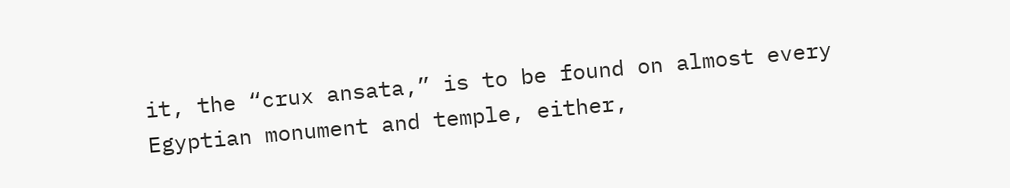it, the “crux ansata,” is to be found on almost every Egyptian monument and temple, either,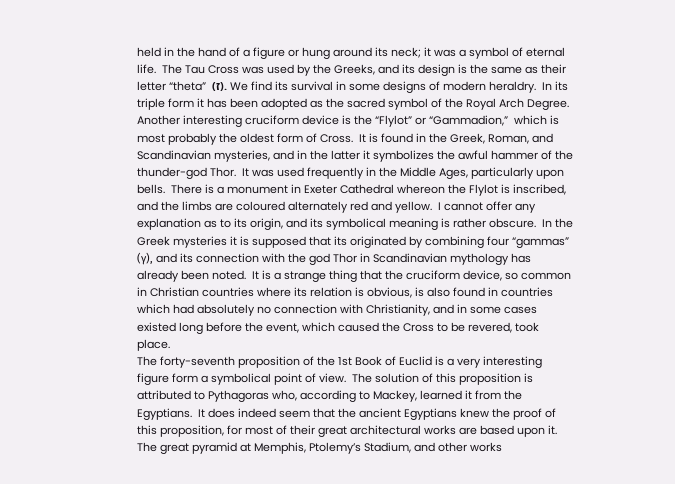held in the hand of a figure or hung around its neck; it was a symbol of eternal life.  The Tau Cross was used by the Greeks, and its design is the same as their letter “theta”  (ז). We find its survival in some designs of modern heraldry.  In its triple form it has been adopted as the sacred symbol of the Royal Arch Degree.  Another interesting cruciform device is the “Flylot” or “Gammadion,”  which is most probably the oldest form of Cross.  It is found in the Greek, Roman, and Scandinavian mysteries, and in the latter it symbolizes the awful hammer of the thunder-god Thor.  It was used frequently in the Middle Ages, particularly upon bells.  There is a monument in Exeter Cathedral whereon the Flylot is inscribed, and the limbs are coloured alternately red and yellow.  I cannot offer any explanation as to its origin, and its symbolical meaning is rather obscure.  In the Greek mysteries it is supposed that its originated by combining four “gammas” (γ), and its connection with the god Thor in Scandinavian mythology has already been noted.  It is a strange thing that the cruciform device, so common in Christian countries where its relation is obvious, is also found in countries which had absolutely no connection with Christianity, and in some cases existed long before the event, which caused the Cross to be revered, took place.
The forty-seventh proposition of the 1st Book of Euclid is a very interesting figure form a symbolical point of view.  The solution of this proposition is attributed to Pythagoras who, according to Mackey, learned it from the Egyptians.  It does indeed seem that the ancient Egyptians knew the proof of this proposition, for most of their great architectural works are based upon it.  The great pyramid at Memphis, Ptolemy’s Stadium, and other works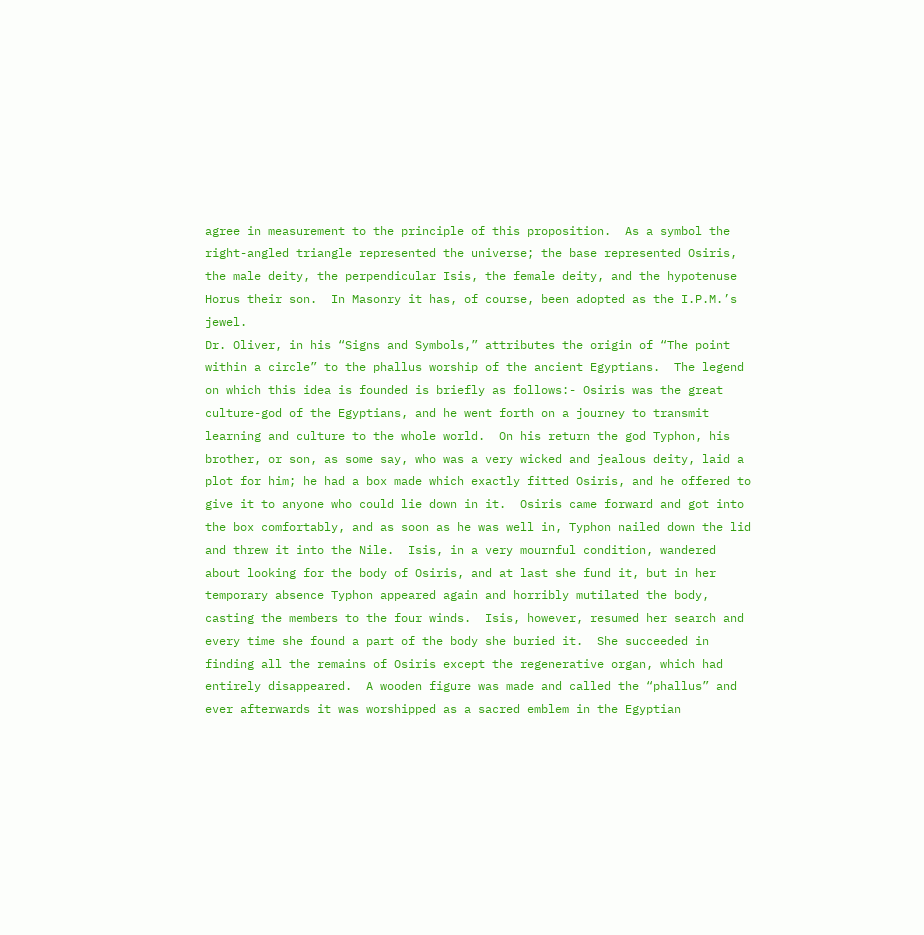agree in measurement to the principle of this proposition.  As a symbol the right-angled triangle represented the universe; the base represented Osiris, the male deity, the perpendicular Isis, the female deity, and the hypotenuse Horus their son.  In Masonry it has, of course, been adopted as the I.P.M.’s jewel.
Dr. Oliver, in his “Signs and Symbols,” attributes the origin of “The point within a circle” to the phallus worship of the ancient Egyptians.  The legend on which this idea is founded is briefly as follows:- Osiris was the great culture-god of the Egyptians, and he went forth on a journey to transmit learning and culture to the whole world.  On his return the god Typhon, his brother, or son, as some say, who was a very wicked and jealous deity, laid a plot for him; he had a box made which exactly fitted Osiris, and he offered to give it to anyone who could lie down in it.  Osiris came forward and got into the box comfortably, and as soon as he was well in, Typhon nailed down the lid and threw it into the Nile.  Isis, in a very mournful condition, wandered about looking for the body of Osiris, and at last she fund it, but in her temporary absence Typhon appeared again and horribly mutilated the body, casting the members to the four winds.  Isis, however, resumed her search and every time she found a part of the body she buried it.  She succeeded in finding all the remains of Osiris except the regenerative organ, which had entirely disappeared.  A wooden figure was made and called the “phallus” and ever afterwards it was worshipped as a sacred emblem in the Egyptian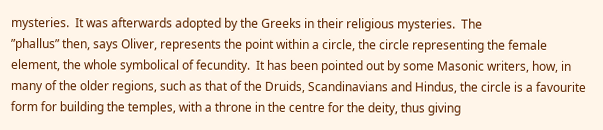mysteries.  It was afterwards adopted by the Greeks in their religious mysteries.  The
”phallus” then, says Oliver, represents the point within a circle, the circle representing the female element, the whole symbolical of fecundity.  It has been pointed out by some Masonic writers, how, in many of the older regions, such as that of the Druids, Scandinavians and Hindus, the circle is a favourite form for building the temples, with a throne in the centre for the deity, thus giving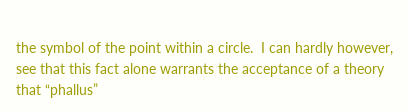the symbol of the point within a circle.  I can hardly however, see that this fact alone warrants the acceptance of a theory that “phallus”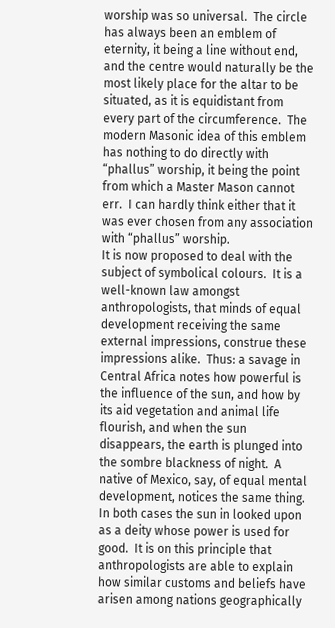worship was so universal.  The circle has always been an emblem of eternity, it being a line without end, and the centre would naturally be the most likely place for the altar to be situated, as it is equidistant from every part of the circumference.  The modern Masonic idea of this emblem has nothing to do directly with “phallus” worship, it being the point from which a Master Mason cannot err.  I can hardly think either that it was ever chosen from any association with “phallus” worship.
It is now proposed to deal with the subject of symbolical colours.  It is a well-known law amongst anthropologists, that minds of equal development receiving the same external impressions, construe these impressions alike.  Thus: a savage in Central Africa notes how powerful is the influence of the sun, and how by its aid vegetation and animal life flourish, and when the sun disappears, the earth is plunged into the sombre blackness of night.  A native of Mexico, say, of equal mental development, notices the same thing.  In both cases the sun in looked upon as a deity whose power is used for good.  It is on this principle that anthropologists are able to explain how similar customs and beliefs have arisen among nations geographically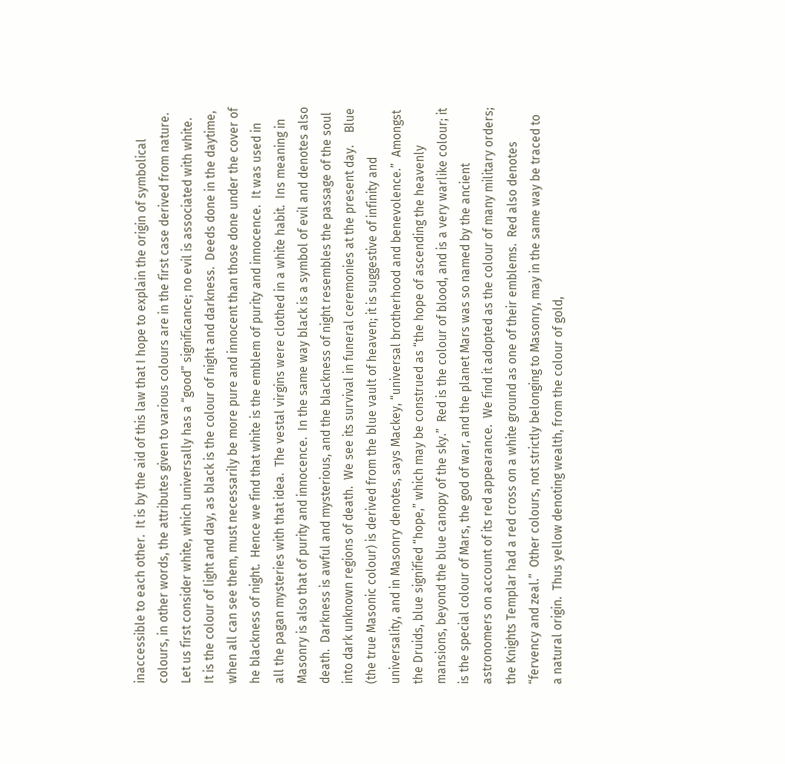inaccessible to each other.  It is by the aid of this law that I hope to explain the origin of symbolical colours, in other words, the attributes given to various colours are in the first case derived from nature.   Let us first consider white, which universally has a “good” significance; no evil is associated with white.  It is the colour of light and day, as black is the colour of night and darkness.  Deeds done in the daytime, when all can see them, must necessarily be more pure and innocent than those done under the cover of he blackness of night.  Hence we find that white is the emblem of purity and innocence.  It was used in all the pagan mysteries with that idea.  The vestal virgins were clothed in a white habit.  Ins meaning in Masonry is also that of purity and innocence.  In the same way black is a symbol of evil and denotes also death.  Darkness is awful and mysterious, and the blackness of night resembles the passage of the soul into dark unknown regions of death.  We see its survival in funeral ceremonies at the present day.    Blue (the true Masonic colour) is derived from the blue vault of heaven; it is suggestive of infinity and universality, and in Masonry denotes, says Mackey, “universal brotherhood and benevolence.”  Amongst the Druids, blue signified “hope,” which may be construed as “the hope of ascending the heavenly mansions, beyond the blue canopy of the sky.”  Red is the colour of blood, and is a very warlike colour; it is the special colour of Mars, the god of war, and the planet Mars was so named by the ancient astronomers on account of its red appearance.  We find it adopted as the colour of many military orders; the Knights Templar had a red cross on a white ground as one of their emblems.  Red also denotes “fervency and zeal.”  Other colours, not strictly belonging to Masonry, may in the same way be traced to a natural origin.  Thus yellow denoting wealth, from the colour of gold,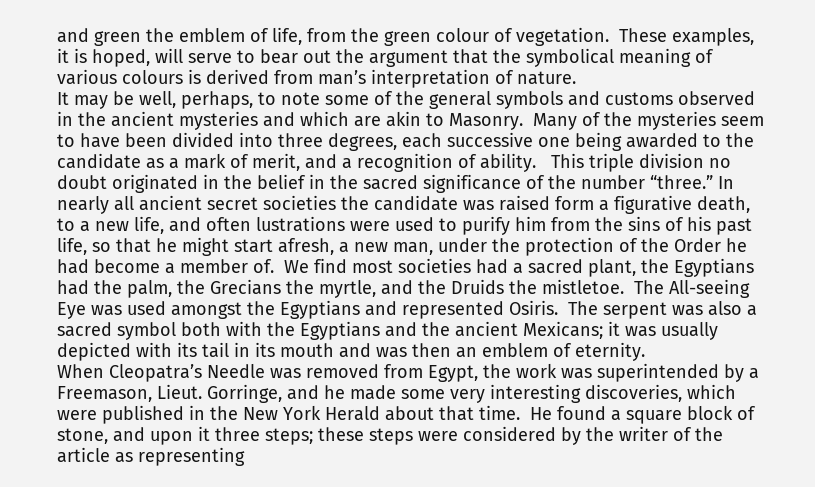and green the emblem of life, from the green colour of vegetation.  These examples, it is hoped, will serve to bear out the argument that the symbolical meaning of various colours is derived from man’s interpretation of nature.
It may be well, perhaps, to note some of the general symbols and customs observed in the ancient mysteries and which are akin to Masonry.  Many of the mysteries seem to have been divided into three degrees, each successive one being awarded to the candidate as a mark of merit, and a recognition of ability.   This triple division no doubt originated in the belief in the sacred significance of the number “three.” In nearly all ancient secret societies the candidate was raised form a figurative death, to a new life, and often lustrations were used to purify him from the sins of his past life, so that he might start afresh, a new man, under the protection of the Order he had become a member of.  We find most societies had a sacred plant, the Egyptians had the palm, the Grecians the myrtle, and the Druids the mistletoe.  The All-seeing Eye was used amongst the Egyptians and represented Osiris.  The serpent was also a sacred symbol both with the Egyptians and the ancient Mexicans; it was usually depicted with its tail in its mouth and was then an emblem of eternity.
When Cleopatra’s Needle was removed from Egypt, the work was superintended by a Freemason, Lieut. Gorringe, and he made some very interesting discoveries, which were published in the New York Herald about that time.  He found a square block of stone, and upon it three steps; these steps were considered by the writer of the article as representing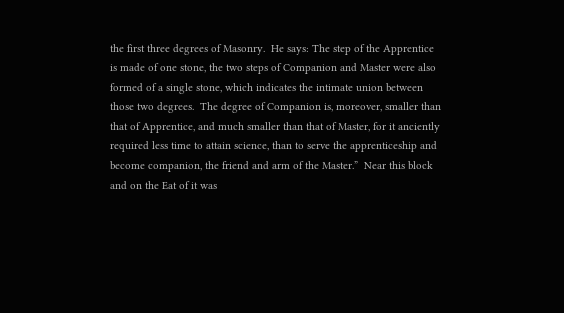the first three degrees of Masonry.  He says: The step of the Apprentice is made of one stone, the two steps of Companion and Master were also formed of a single stone, which indicates the intimate union between those two degrees.  The degree of Companion is, moreover, smaller than that of Apprentice, and much smaller than that of Master, for it anciently required less time to attain science, than to serve the apprenticeship and become companion, the friend and arm of the Master.”  Near this block and on the Eat of it was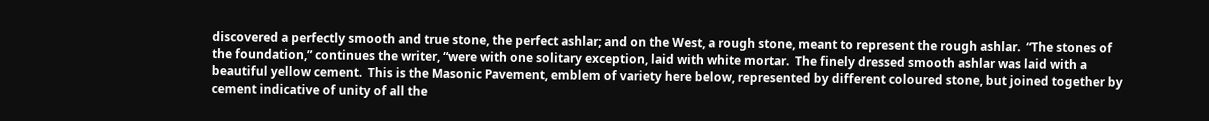discovered a perfectly smooth and true stone, the perfect ashlar; and on the West, a rough stone, meant to represent the rough ashlar.  “The stones of the foundation,” continues the writer, “were with one solitary exception, laid with white mortar.  The finely dressed smooth ashlar was laid with a beautiful yellow cement.  This is the Masonic Pavement, emblem of variety here below, represented by different coloured stone, but joined together by cement indicative of unity of all the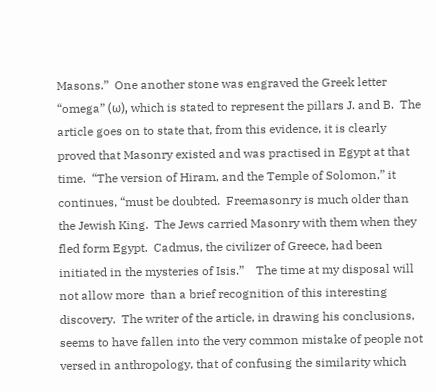Masons.”  One another stone was engraved the Greek letter “omega” (ω), which is stated to represent the pillars J. and B.  The article goes on to state that, from this evidence, it is clearly proved that Masonry existed and was practised in Egypt at that time.  “The version of Hiram, and the Temple of Solomon,” it continues, “must be doubted.  Freemasonry is much older than the Jewish King.  The Jews carried Masonry with them when they fled form Egypt.  Cadmus, the civilizer of Greece, had been initiated in the mysteries of Isis.”    The time at my disposal will not allow more  than a brief recognition of this interesting discovery.  The writer of the article, in drawing his conclusions, seems to have fallen into the very common mistake of people not versed in anthropology, that of confusing the similarity which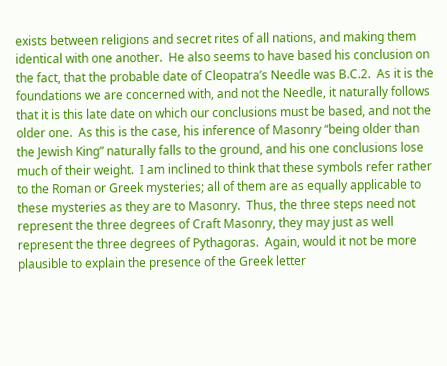exists between religions and secret rites of all nations, and making them identical with one another.  He also seems to have based his conclusion on the fact, that the probable date of Cleopatra’s Needle was B.C.2.  As it is the foundations we are concerned with, and not the Needle, it naturally follows that it is this late date on which our conclusions must be based, and not the older one.  As this is the case, his inference of Masonry “being older than the Jewish King” naturally falls to the ground, and his one conclusions lose much of their weight.  I am inclined to think that these symbols refer rather to the Roman or Greek mysteries; all of them are as equally applicable to these mysteries as they are to Masonry.  Thus, the three steps need not represent the three degrees of Craft Masonry, they may just as well represent the three degrees of Pythagoras.  Again, would it not be more plausible to explain the presence of the Greek letter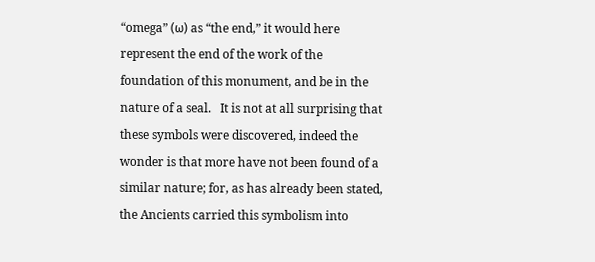“omega” (ω) as “the end,” it would here represent the end of the work of the foundation of this monument, and be in the nature of a seal.   It is not at all surprising that these symbols were discovered, indeed the wonder is that more have not been found of a similar nature; for, as has already been stated, the Ancients carried this symbolism into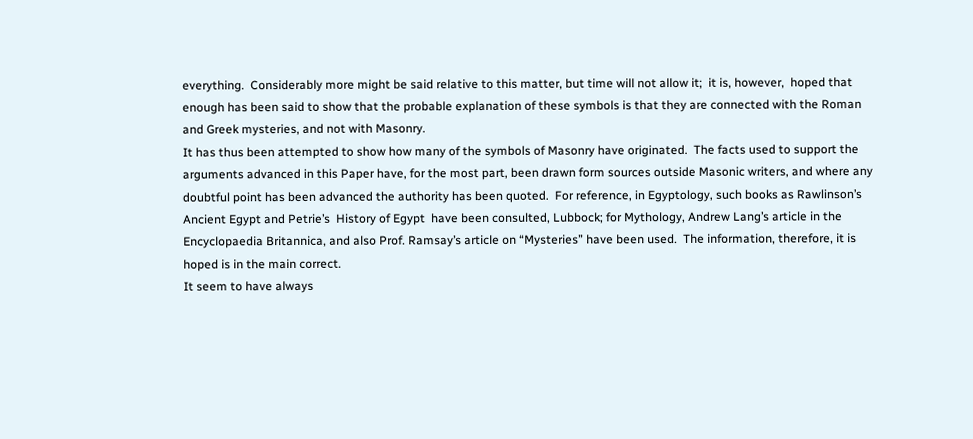everything.  Considerably more might be said relative to this matter, but time will not allow it;  it is, however,  hoped that enough has been said to show that the probable explanation of these symbols is that they are connected with the Roman and Greek mysteries, and not with Masonry.
It has thus been attempted to show how many of the symbols of Masonry have originated.  The facts used to support the arguments advanced in this Paper have, for the most part, been drawn form sources outside Masonic writers, and where any doubtful point has been advanced the authority has been quoted.  For reference, in Egyptology, such books as Rawlinson’s Ancient Egypt and Petrie’s  History of Egypt  have been consulted, Lubbock; for Mythology, Andrew Lang’s article in the Encyclopaedia Britannica, and also Prof. Ramsay’s article on “Mysteries” have been used.  The information, therefore, it is hoped is in the main correct.
It seem to have always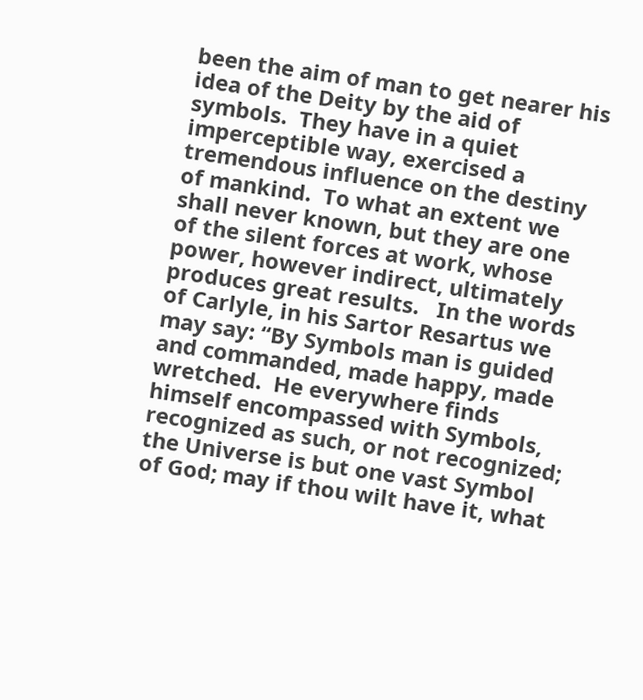been the aim of man to get nearer his idea of the Deity by the aid of symbols.  They have in a quiet imperceptible way, exercised a tremendous influence on the destiny of mankind.  To what an extent we shall never known, but they are one of the silent forces at work, whose power, however indirect, ultimately produces great results.   In the words of Carlyle, in his Sartor Resartus we may say: “By Symbols man is guided and commanded, made happy, made wretched.  He everywhere finds himself encompassed with Symbols, recognized as such, or not recognized; the Universe is but one vast Symbol of God; may if thou wilt have it, what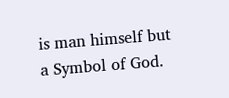is man himself but a Symbol of God.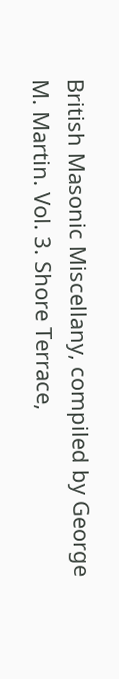British Masonic Miscellany, compiled by George M. Martin. Vol. 3. Shore Terrace,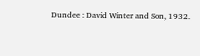Dundee : David Winter and Son, 1932.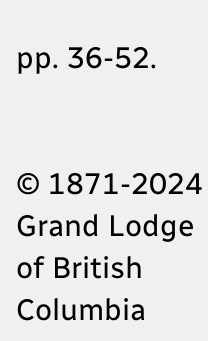pp. 36-52.


© 1871-2024 Grand Lodge of British Columbia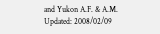and Yukon A.F. & A.M. Updated: 2008/02/09